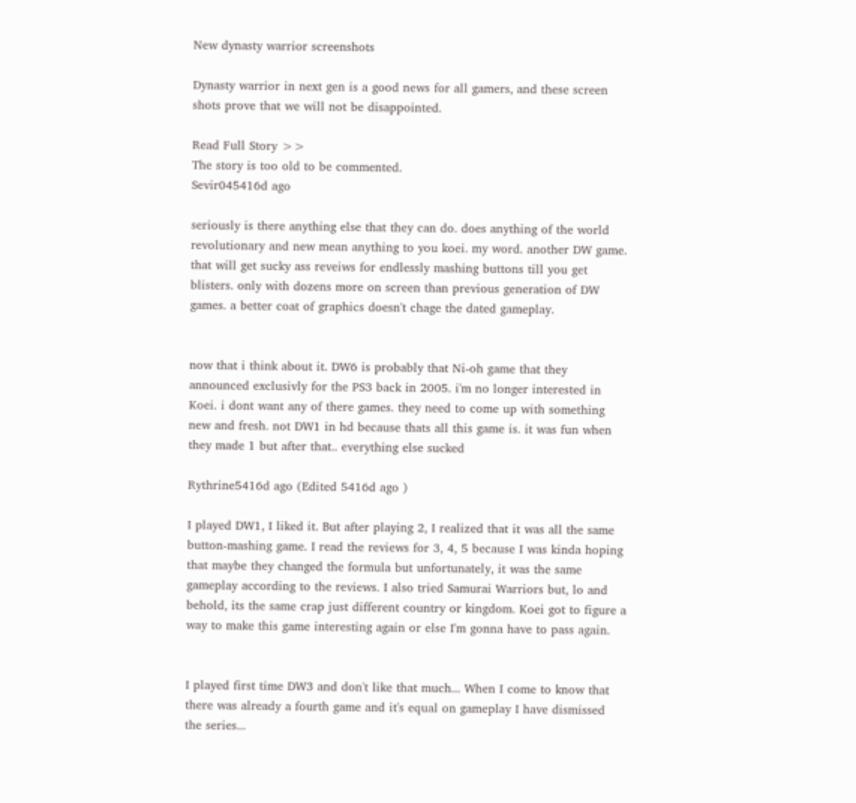New dynasty warrior screenshots

Dynasty warrior in next gen is a good news for all gamers, and these screen shots prove that we will not be disappointed.

Read Full Story >>
The story is too old to be commented.
Sevir045416d ago

seriously is there anything else that they can do. does anything of the world revolutionary and new mean anything to you koei. my word. another DW game. that will get sucky ass reveiws for endlessly mashing buttons till you get blisters. only with dozens more on screen than previous generation of DW games. a better coat of graphics doesn't chage the dated gameplay.


now that i think about it. DW6 is probably that Ni-oh game that they announced exclusivly for the PS3 back in 2005. i'm no longer interested in Koei. i dont want any of there games. they need to come up with something new and fresh. not DW1 in hd because thats all this game is. it was fun when they made 1 but after that.. everything else sucked

Rythrine5416d ago (Edited 5416d ago )

I played DW1, I liked it. But after playing 2, I realized that it was all the same button-mashing game. I read the reviews for 3, 4, 5 because I was kinda hoping that maybe they changed the formula but unfortunately, it was the same gameplay according to the reviews. I also tried Samurai Warriors but, lo and behold, its the same crap just different country or kingdom. Koei got to figure a way to make this game interesting again or else I'm gonna have to pass again.


I played first time DW3 and don't like that much... When I come to know that there was already a fourth game and it's equal on gameplay I have dismissed the series...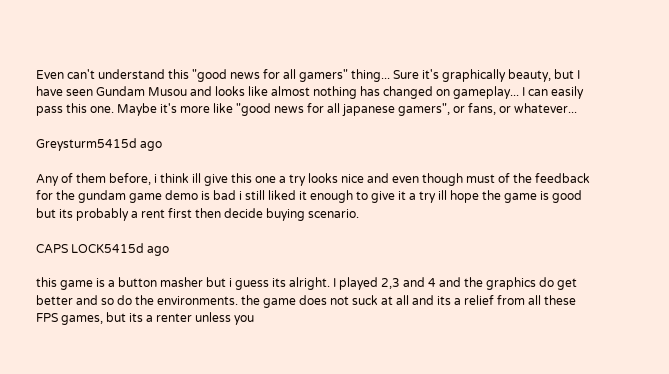Even can't understand this "good news for all gamers" thing... Sure it's graphically beauty, but I have seen Gundam Musou and looks like almost nothing has changed on gameplay... I can easily pass this one. Maybe it's more like "good news for all japanese gamers", or fans, or whatever...

Greysturm5415d ago

Any of them before, i think ill give this one a try looks nice and even though must of the feedback for the gundam game demo is bad i still liked it enough to give it a try ill hope the game is good but its probably a rent first then decide buying scenario.

CAPS LOCK5415d ago

this game is a button masher but i guess its alright. I played 2,3 and 4 and the graphics do get better and so do the environments. the game does not suck at all and its a relief from all these FPS games, but its a renter unless you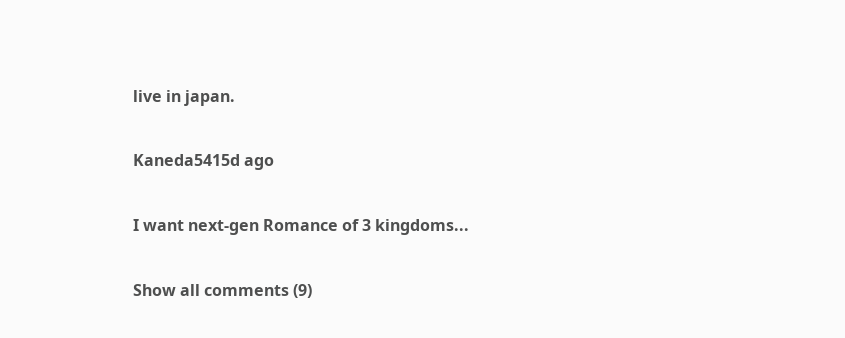live in japan.

Kaneda5415d ago

I want next-gen Romance of 3 kingdoms...

Show all comments (9)